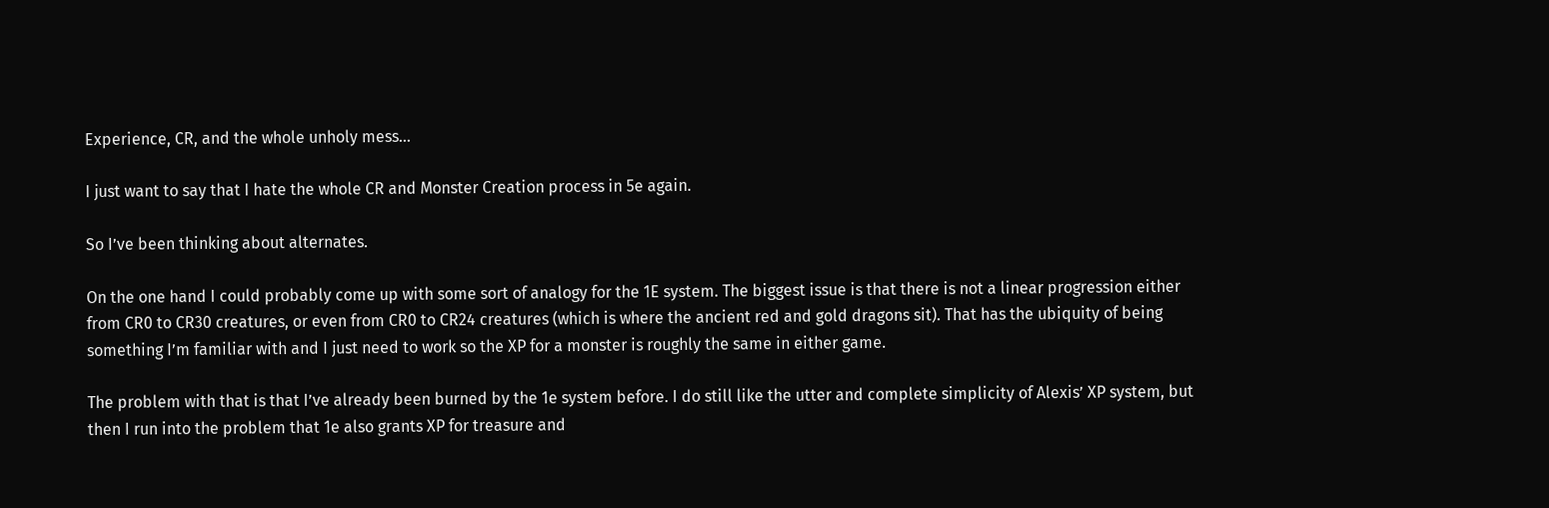Experience, CR, and the whole unholy mess…

I just want to say that I hate the whole CR and Monster Creation process in 5e again.

So I’ve been thinking about alternates.

On the one hand I could probably come up with some sort of analogy for the 1E system. The biggest issue is that there is not a linear progression either from CR0 to CR30 creatures, or even from CR0 to CR24 creatures (which is where the ancient red and gold dragons sit). That has the ubiquity of being something I’m familiar with and I just need to work so the XP for a monster is roughly the same in either game.

The problem with that is that I’ve already been burned by the 1e system before. I do still like the utter and complete simplicity of Alexis’ XP system, but then I run into the problem that 1e also grants XP for treasure and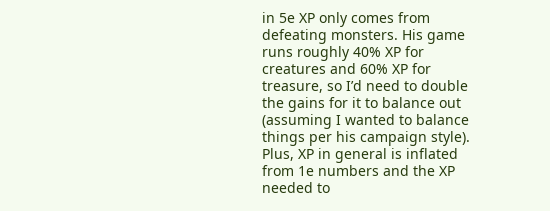in 5e XP only comes from defeating monsters. His game runs roughly 40% XP for creatures and 60% XP for treasure, so I’d need to double the gains for it to balance out (assuming I wanted to balance things per his campaign style). Plus, XP in general is inflated from 1e numbers and the XP needed to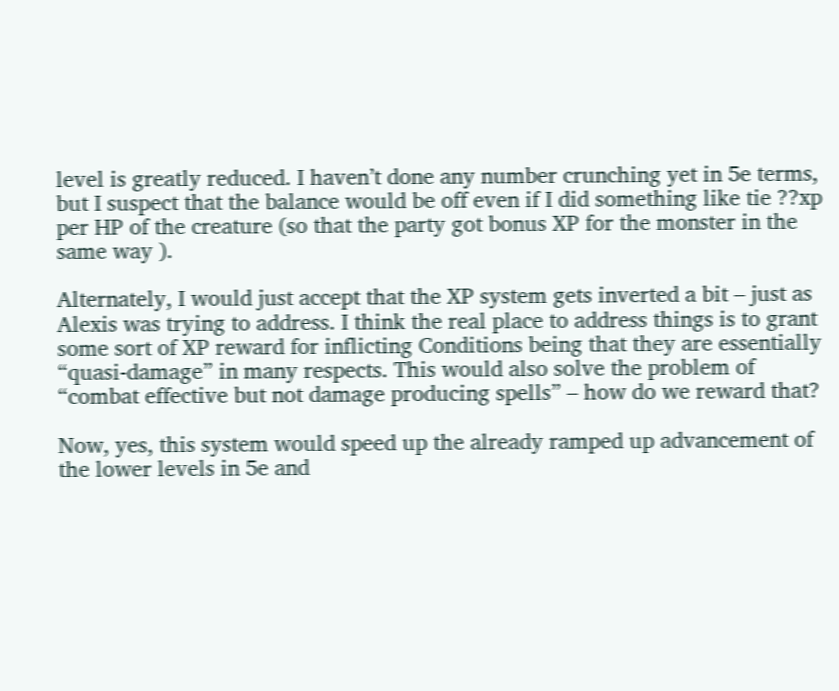level is greatly reduced. I haven’t done any number crunching yet in 5e terms, but I suspect that the balance would be off even if I did something like tie ??xp per HP of the creature (so that the party got bonus XP for the monster in the same way ).

Alternately, I would just accept that the XP system gets inverted a bit – just as Alexis was trying to address. I think the real place to address things is to grant some sort of XP reward for inflicting Conditions being that they are essentially “quasi-damage” in many respects. This would also solve the problem of “combat effective but not damage producing spells” – how do we reward that?

Now, yes, this system would speed up the already ramped up advancement of the lower levels in 5e and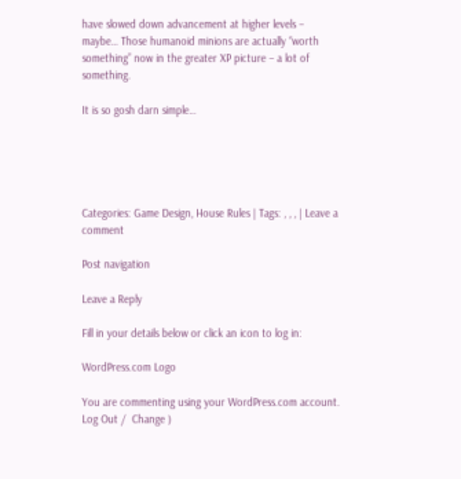have slowed down advancement at higher levels – maybe… Those humanoid minions are actually “worth something” now in the greater XP picture – a lot of something.

It is so gosh darn simple…





Categories: Game Design, House Rules | Tags: , , , | Leave a comment

Post navigation

Leave a Reply

Fill in your details below or click an icon to log in:

WordPress.com Logo

You are commenting using your WordPress.com account. Log Out /  Change )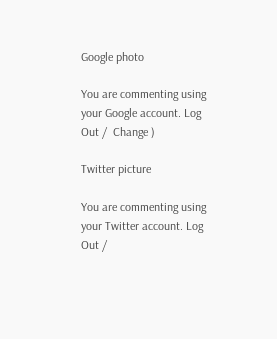Google photo

You are commenting using your Google account. Log Out /  Change )

Twitter picture

You are commenting using your Twitter account. Log Out /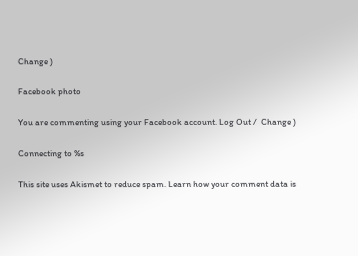Change )

Facebook photo

You are commenting using your Facebook account. Log Out /  Change )

Connecting to %s

This site uses Akismet to reduce spam. Learn how your comment data is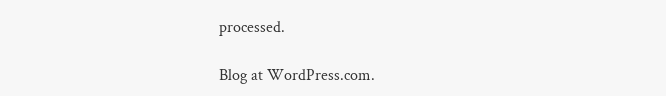processed.

Blog at WordPress.com.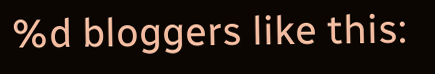%d bloggers like this: